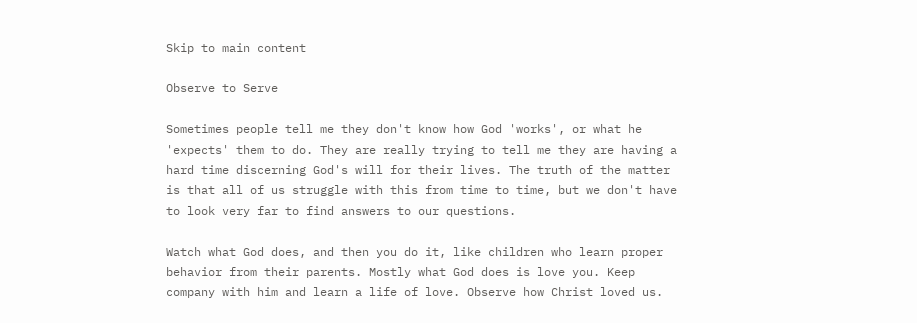Skip to main content

Observe to Serve

Sometimes people tell me they don't know how God 'works', or what he 'expects' them to do. They are really trying to tell me they are having a hard time discerning God's will for their lives. The truth of the matter is that all of us struggle with this from time to time, but we don't have to look very far to find answers to our questions.

Watch what God does, and then you do it, like children who learn proper behavior from their parents. Mostly what God does is love you. Keep company with him and learn a life of love. Observe how Christ loved us.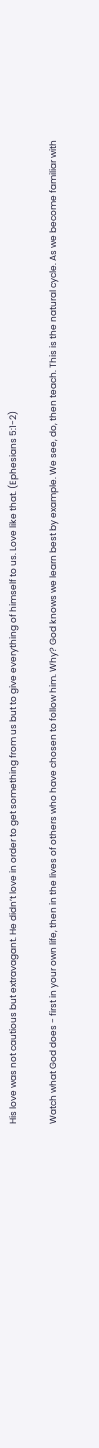His love was not cautious but extravagant. He didn’t love in order to get something from us but to give everything of himself to us. Love like that. (Ephesians 5:1-2)

Watch what God does - first in your own life, then in the lives of others who have chosen to follow him. Why? God knows we learn best by example. We see, do, then teach. This is the natural cycle. As we become familiar with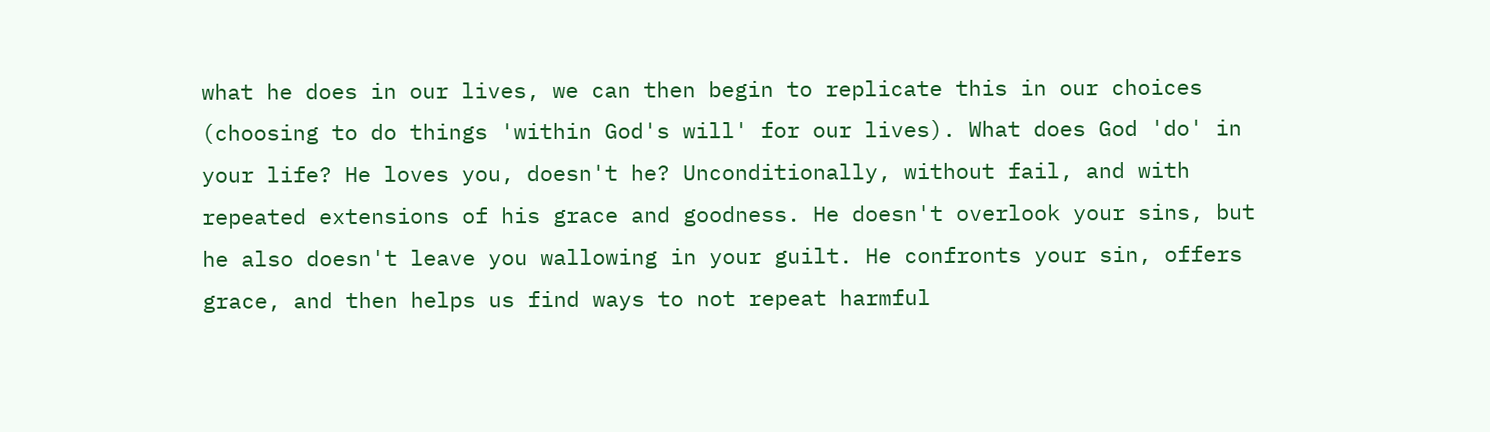what he does in our lives, we can then begin to replicate this in our choices (choosing to do things 'within God's will' for our lives). What does God 'do' in your life? He loves you, doesn't he? Unconditionally, without fail, and with repeated extensions of his grace and goodness. He doesn't overlook your sins, but he also doesn't leave you wallowing in your guilt. He confronts your sin, offers grace, and then helps us find ways to not repeat harmful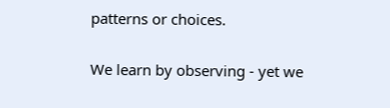patterns or choices.

We learn by observing - yet we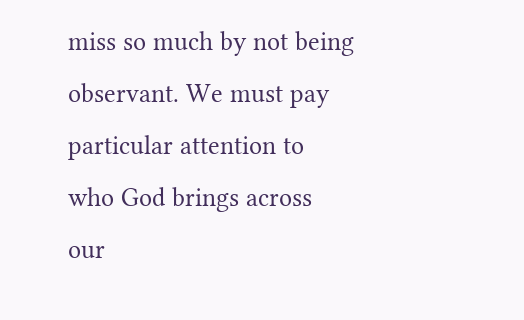miss so much by not being observant. We must pay particular attention to who God brings across our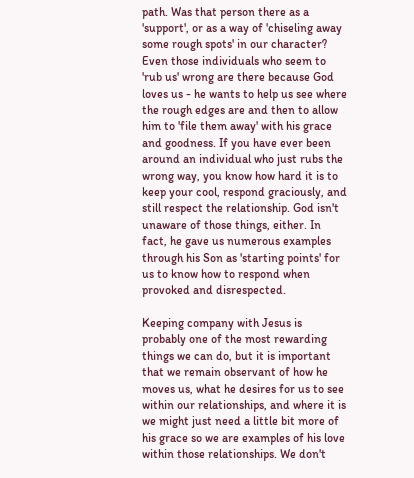path. Was that person there as a 'support', or as a way of 'chiseling away some rough spots' in our character? Even those individuals who seem to 'rub us' wrong are there because God loves us - he wants to help us see where the rough edges are and then to allow him to 'file them away' with his grace and goodness. If you have ever been around an individual who just rubs the wrong way, you know how hard it is to keep your cool, respond graciously, and still respect the relationship. God isn't unaware of those things, either. In fact, he gave us numerous examples through his Son as 'starting points' for us to know how to respond when provoked and disrespected.

Keeping company with Jesus is probably one of the most rewarding things we can do, but it is important that we remain observant of how he moves us, what he desires for us to see within our relationships, and where it is we might just need a little bit more of his grace so we are examples of his love within those relationships. We don't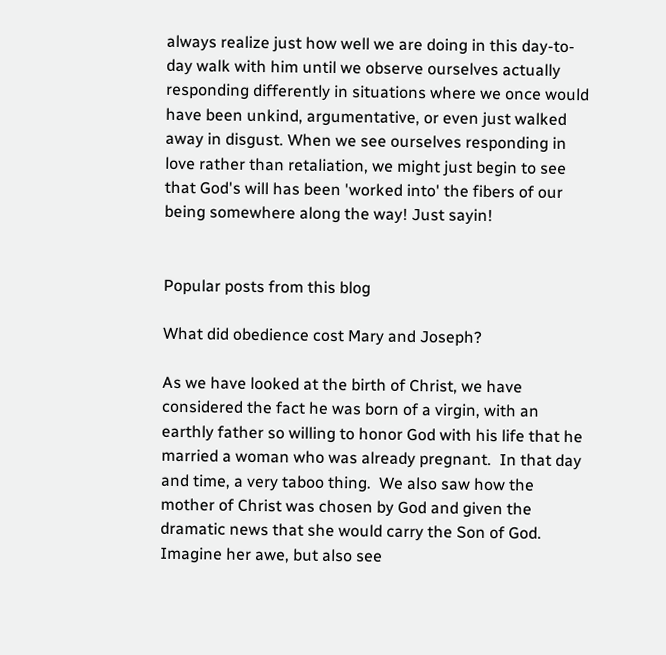always realize just how well we are doing in this day-to-day walk with him until we observe ourselves actually responding differently in situations where we once would have been unkind, argumentative, or even just walked away in disgust. When we see ourselves responding in love rather than retaliation, we might just begin to see that God's will has been 'worked into' the fibers of our being somewhere along the way! Just sayin!


Popular posts from this blog

What did obedience cost Mary and Joseph?

As we have looked at the birth of Christ, we have considered the fact he was born of a virgin, with an earthly father so willing to honor God with his life that he married a woman who was already pregnant.  In that day and time, a very taboo thing.  We also saw how the mother of Christ was chosen by God and given the dramatic news that she would carry the Son of God.  Imagine her awe, but also see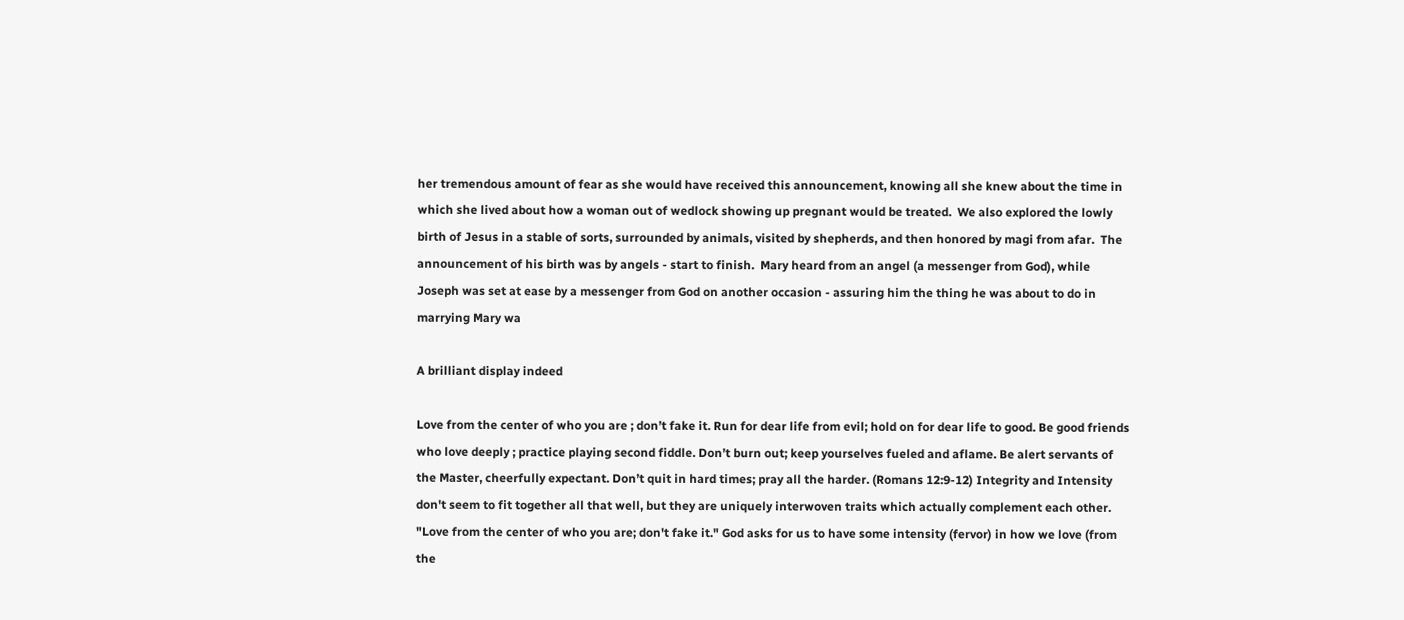her tremendous amount of fear as she would have received this announcement, knowing all she knew about the time in which she lived about how a woman out of wedlock showing up pregnant would be treated.  We also explored the lowly birth of Jesus in a stable of sorts, surrounded by animals, visited by shepherds, and then honored by magi from afar.  The announcement of his birth was by angels - start to finish.  Mary heard from an angel (a messenger from God), while Joseph was set at ease by a messenger from God on another occasion - assuring him the thing he was about to do in marrying Mary wa

A brilliant display indeed

Love from the center of who you are ; don’t fake it. Run for dear life from evil; hold on for dear life to good. Be good friends who love deeply ; practice playing second fiddle. Don’t burn out; keep yourselves fueled and aflame. Be alert servants of the Master, cheerfully expectant. Don’t quit in hard times; pray all the harder. (Romans 12:9-12) Integrity and Intensity don't seem to fit together all that well, but they are uniquely interwoven traits which actually complement each other. "Love from the center of who you are; don't fake it." God asks for us to have some intensity (fervor) in how we love (from the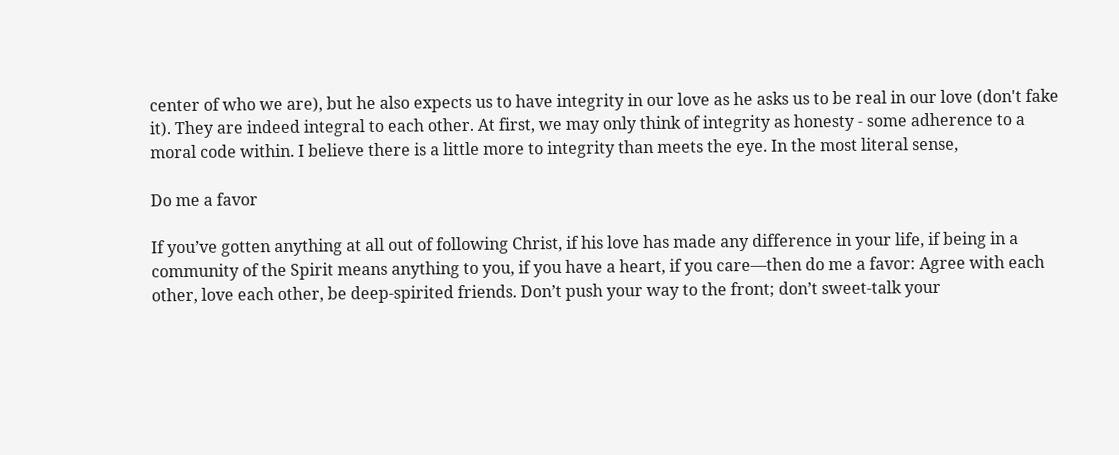center of who we are), but he also expects us to have integrity in our love as he asks us to be real in our love (don't fake it). They are indeed integral to each other. At first, we may only think of integrity as honesty - some adherence to a moral code within. I believe there is a little more to integrity than meets the eye. In the most literal sense,

Do me a favor

If you’ve gotten anything at all out of following Christ, if his love has made any difference in your life, if being in a community of the Spirit means anything to you, if you have a heart, if you care—then do me a favor: Agree with each other, love each other, be deep-spirited friends. Don’t push your way to the front; don’t sweet-talk your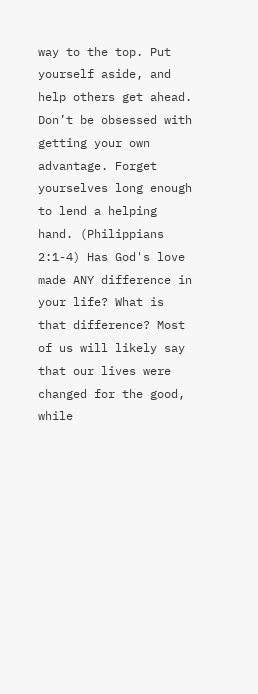way to the top. Put yourself aside, and help others get ahead. Don’t be obsessed with getting your own advantage. Forget yourselves long enough to lend a helping hand. (Philippians 2:1-4) Has God's love made ANY difference in your life? What is that difference? Most of us will likely say that our lives were changed for the good, while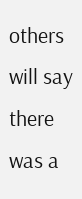others will say there was a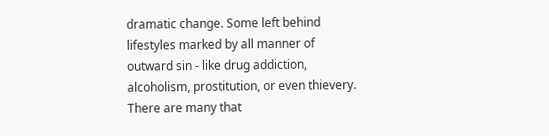dramatic change. Some left behind lifestyles marked by all manner of outward sin - like drug addiction, alcoholism, prostitution, or even thievery. There are many that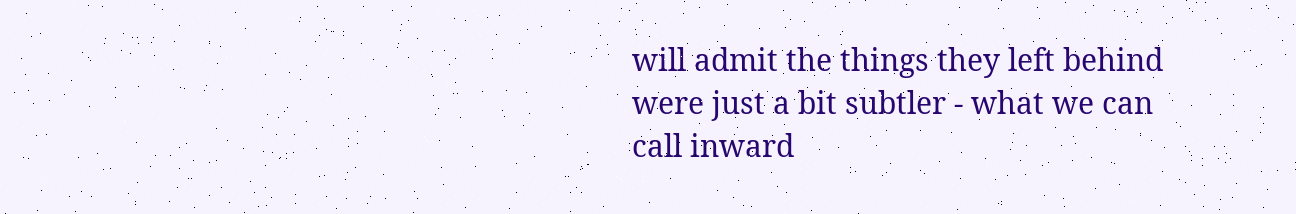will admit the things they left behind were just a bit subtler - what we can call inward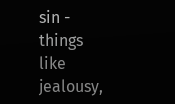sin - things like jealousy,